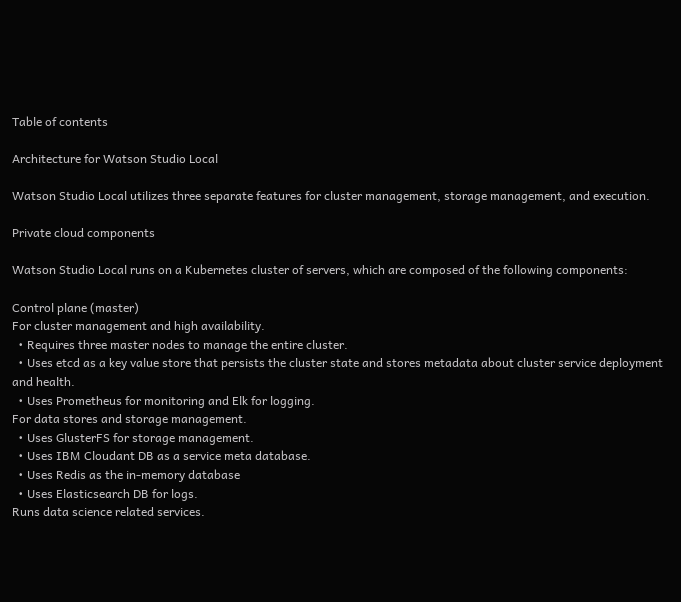Table of contents

Architecture for Watson Studio Local

Watson Studio Local utilizes three separate features for cluster management, storage management, and execution.

Private cloud components

Watson Studio Local runs on a Kubernetes cluster of servers, which are composed of the following components:

Control plane (master)
For cluster management and high availability.
  • Requires three master nodes to manage the entire cluster.
  • Uses etcd as a key value store that persists the cluster state and stores metadata about cluster service deployment and health.
  • Uses Prometheus for monitoring and Elk for logging.
For data stores and storage management.
  • Uses GlusterFS for storage management.
  • Uses IBM Cloudant DB as a service meta database.
  • Uses Redis as the in-memory database
  • Uses Elasticsearch DB for logs.
Runs data science related services.